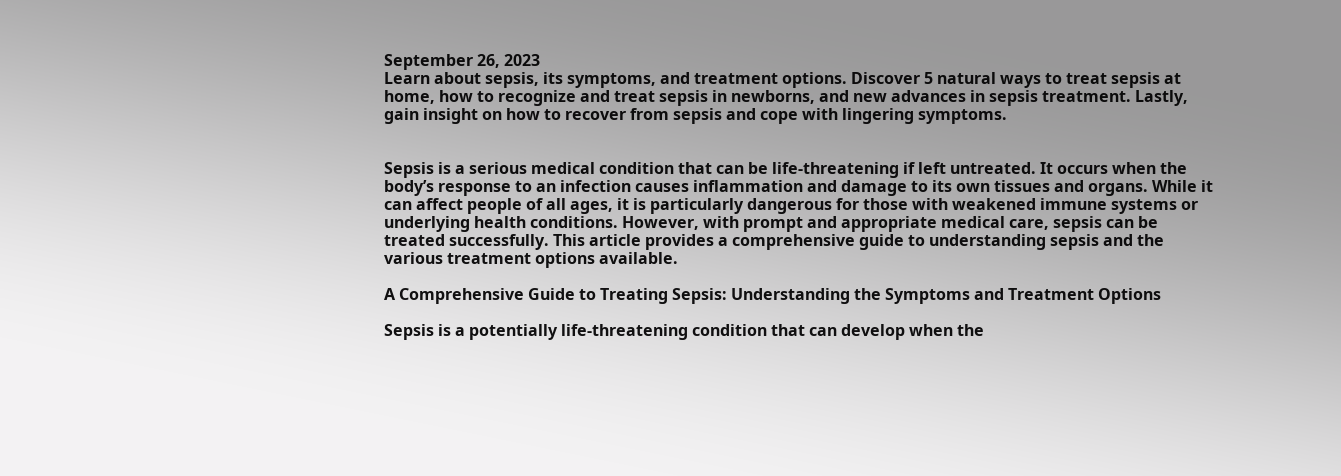September 26, 2023
Learn about sepsis, its symptoms, and treatment options. Discover 5 natural ways to treat sepsis at home, how to recognize and treat sepsis in newborns, and new advances in sepsis treatment. Lastly, gain insight on how to recover from sepsis and cope with lingering symptoms.


Sepsis is a serious medical condition that can be life-threatening if left untreated. It occurs when the body’s response to an infection causes inflammation and damage to its own tissues and organs. While it can affect people of all ages, it is particularly dangerous for those with weakened immune systems or underlying health conditions. However, with prompt and appropriate medical care, sepsis can be treated successfully. This article provides a comprehensive guide to understanding sepsis and the various treatment options available.

A Comprehensive Guide to Treating Sepsis: Understanding the Symptoms and Treatment Options

Sepsis is a potentially life-threatening condition that can develop when the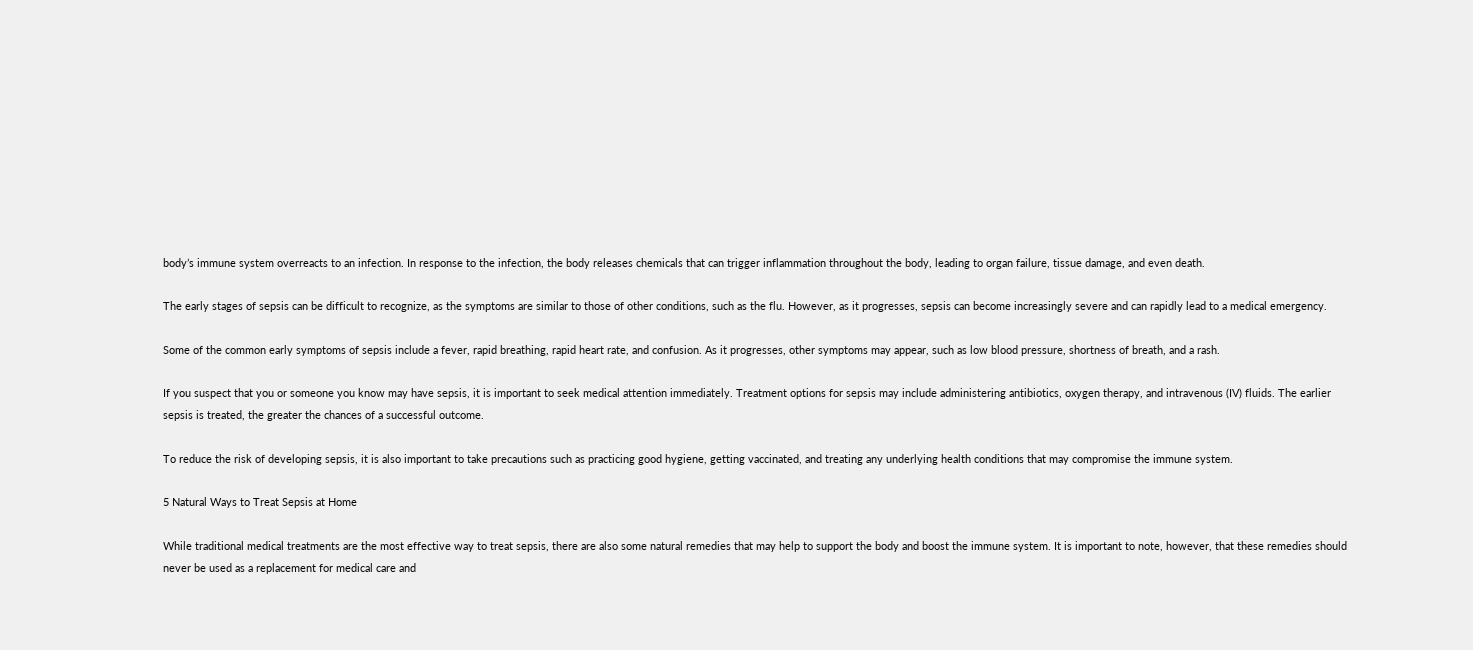body’s immune system overreacts to an infection. In response to the infection, the body releases chemicals that can trigger inflammation throughout the body, leading to organ failure, tissue damage, and even death.

The early stages of sepsis can be difficult to recognize, as the symptoms are similar to those of other conditions, such as the flu. However, as it progresses, sepsis can become increasingly severe and can rapidly lead to a medical emergency.

Some of the common early symptoms of sepsis include a fever, rapid breathing, rapid heart rate, and confusion. As it progresses, other symptoms may appear, such as low blood pressure, shortness of breath, and a rash.

If you suspect that you or someone you know may have sepsis, it is important to seek medical attention immediately. Treatment options for sepsis may include administering antibiotics, oxygen therapy, and intravenous (IV) fluids. The earlier sepsis is treated, the greater the chances of a successful outcome.

To reduce the risk of developing sepsis, it is also important to take precautions such as practicing good hygiene, getting vaccinated, and treating any underlying health conditions that may compromise the immune system.

5 Natural Ways to Treat Sepsis at Home

While traditional medical treatments are the most effective way to treat sepsis, there are also some natural remedies that may help to support the body and boost the immune system. It is important to note, however, that these remedies should never be used as a replacement for medical care and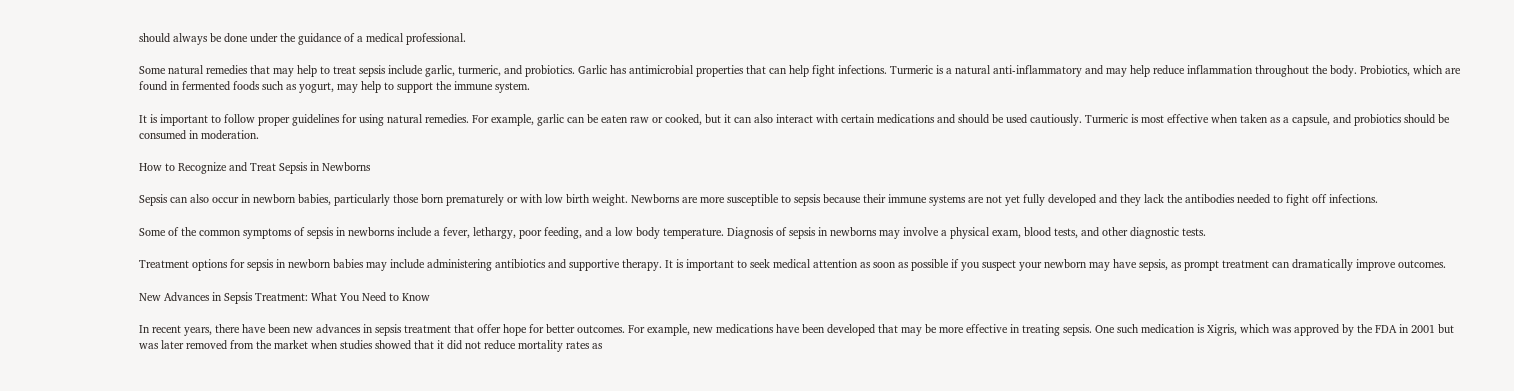should always be done under the guidance of a medical professional.

Some natural remedies that may help to treat sepsis include garlic, turmeric, and probiotics. Garlic has antimicrobial properties that can help fight infections. Turmeric is a natural anti-inflammatory and may help reduce inflammation throughout the body. Probiotics, which are found in fermented foods such as yogurt, may help to support the immune system.

It is important to follow proper guidelines for using natural remedies. For example, garlic can be eaten raw or cooked, but it can also interact with certain medications and should be used cautiously. Turmeric is most effective when taken as a capsule, and probiotics should be consumed in moderation.

How to Recognize and Treat Sepsis in Newborns

Sepsis can also occur in newborn babies, particularly those born prematurely or with low birth weight. Newborns are more susceptible to sepsis because their immune systems are not yet fully developed and they lack the antibodies needed to fight off infections.

Some of the common symptoms of sepsis in newborns include a fever, lethargy, poor feeding, and a low body temperature. Diagnosis of sepsis in newborns may involve a physical exam, blood tests, and other diagnostic tests.

Treatment options for sepsis in newborn babies may include administering antibiotics and supportive therapy. It is important to seek medical attention as soon as possible if you suspect your newborn may have sepsis, as prompt treatment can dramatically improve outcomes.

New Advances in Sepsis Treatment: What You Need to Know

In recent years, there have been new advances in sepsis treatment that offer hope for better outcomes. For example, new medications have been developed that may be more effective in treating sepsis. One such medication is Xigris, which was approved by the FDA in 2001 but was later removed from the market when studies showed that it did not reduce mortality rates as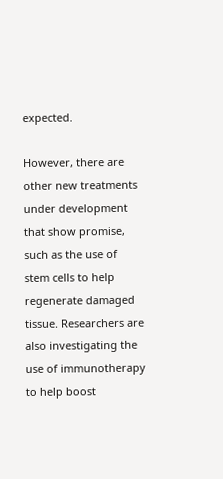expected.

However, there are other new treatments under development that show promise, such as the use of stem cells to help regenerate damaged tissue. Researchers are also investigating the use of immunotherapy to help boost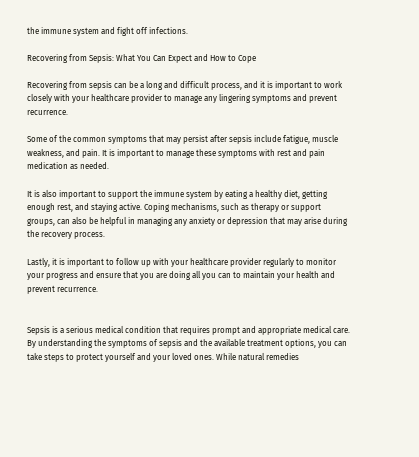the immune system and fight off infections.

Recovering from Sepsis: What You Can Expect and How to Cope

Recovering from sepsis can be a long and difficult process, and it is important to work closely with your healthcare provider to manage any lingering symptoms and prevent recurrence.

Some of the common symptoms that may persist after sepsis include fatigue, muscle weakness, and pain. It is important to manage these symptoms with rest and pain medication as needed.

It is also important to support the immune system by eating a healthy diet, getting enough rest, and staying active. Coping mechanisms, such as therapy or support groups, can also be helpful in managing any anxiety or depression that may arise during the recovery process.

Lastly, it is important to follow up with your healthcare provider regularly to monitor your progress and ensure that you are doing all you can to maintain your health and prevent recurrence.


Sepsis is a serious medical condition that requires prompt and appropriate medical care. By understanding the symptoms of sepsis and the available treatment options, you can take steps to protect yourself and your loved ones. While natural remedies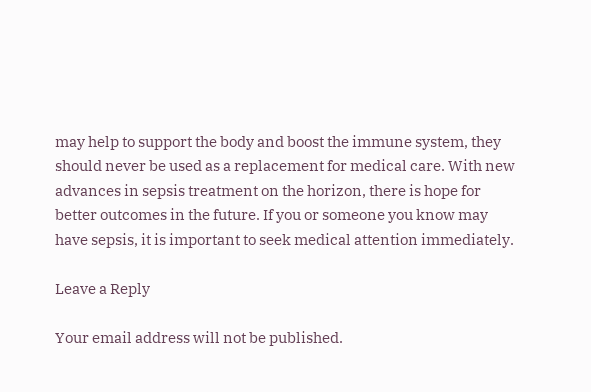may help to support the body and boost the immune system, they should never be used as a replacement for medical care. With new advances in sepsis treatment on the horizon, there is hope for better outcomes in the future. If you or someone you know may have sepsis, it is important to seek medical attention immediately.

Leave a Reply

Your email address will not be published.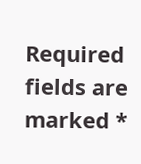Required fields are marked *